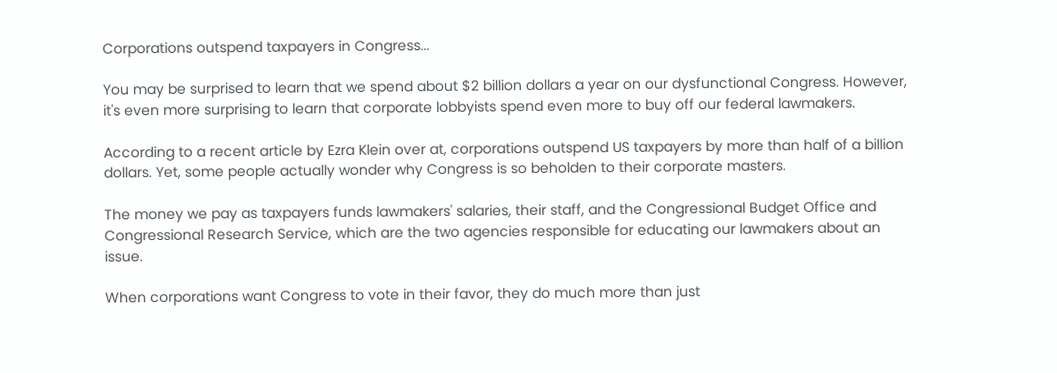Corporations outspend taxpayers in Congress...

You may be surprised to learn that we spend about $2 billion dollars a year on our dysfunctional Congress. However, it's even more surprising to learn that corporate lobbyists spend even more to buy off our federal lawmakers.

According to a recent article by Ezra Klein over at, corporations outspend US taxpayers by more than half of a billion dollars. Yet, some people actually wonder why Congress is so beholden to their corporate masters.

The money we pay as taxpayers funds lawmakers' salaries, their staff, and the Congressional Budget Office and Congressional Research Service, which are the two agencies responsible for educating our lawmakers about an issue.

When corporations want Congress to vote in their favor, they do much more than just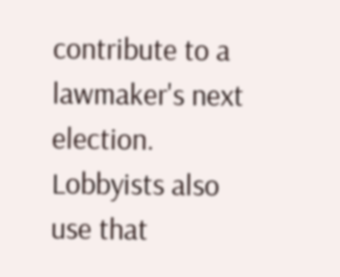contribute to a lawmaker's next election. Lobbyists also use that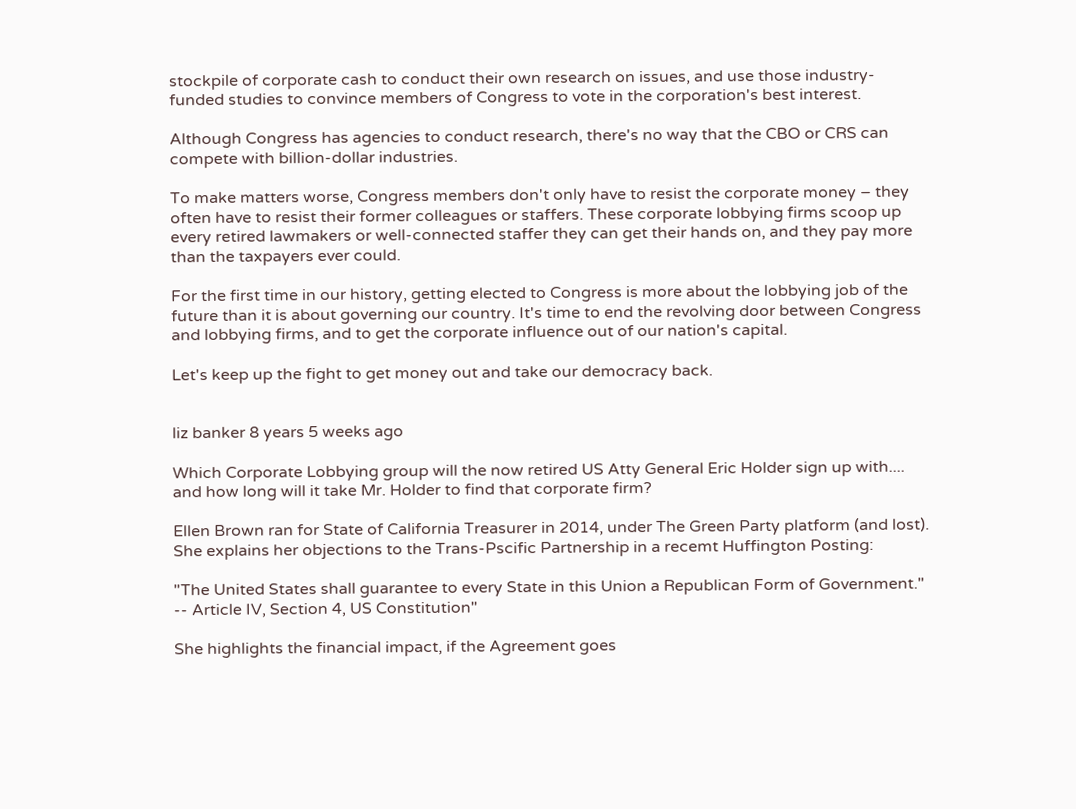stockpile of corporate cash to conduct their own research on issues, and use those industry-funded studies to convince members of Congress to vote in the corporation's best interest.

Although Congress has agencies to conduct research, there's no way that the CBO or CRS can compete with billion-dollar industries.

To make matters worse, Congress members don't only have to resist the corporate money – they often have to resist their former colleagues or staffers. These corporate lobbying firms scoop up every retired lawmakers or well-connected staffer they can get their hands on, and they pay more than the taxpayers ever could.

For the first time in our history, getting elected to Congress is more about the lobbying job of the future than it is about governing our country. It's time to end the revolving door between Congress and lobbying firms, and to get the corporate influence out of our nation's capital.

Let's keep up the fight to get money out and take our democracy back.


liz banker 8 years 5 weeks ago

Which Corporate Lobbying group will the now retired US Atty General Eric Holder sign up with.... and how long will it take Mr. Holder to find that corporate firm?

Ellen Brown ran for State of California Treasurer in 2014, under The Green Party platform (and lost). She explains her objections to the Trans-Pscific Partnership in a recemt Huffington Posting:

"The United States shall guarantee to every State in this Union a Republican Form of Government." -- Article IV, Section 4, US Constitution"

She highlights the financial impact, if the Agreement goes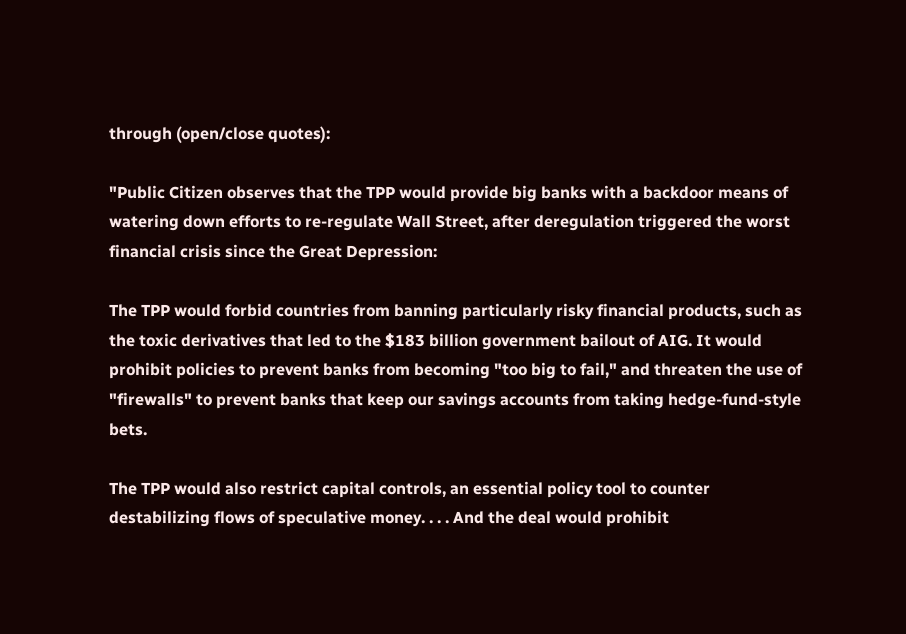through (open/close quotes):

"Public Citizen observes that the TPP would provide big banks with a backdoor means of watering down efforts to re-regulate Wall Street, after deregulation triggered the worst financial crisis since the Great Depression:

The TPP would forbid countries from banning particularly risky financial products, such as the toxic derivatives that led to the $183 billion government bailout of AIG. It would prohibit policies to prevent banks from becoming "too big to fail," and threaten the use of "firewalls" to prevent banks that keep our savings accounts from taking hedge-fund-style bets.

The TPP would also restrict capital controls, an essential policy tool to counter destabilizing flows of speculative money. . . . And the deal would prohibit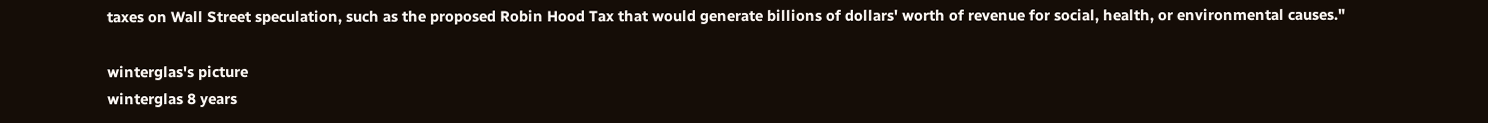taxes on Wall Street speculation, such as the proposed Robin Hood Tax that would generate billions of dollars' worth of revenue for social, health, or environmental causes."

winterglas's picture
winterglas 8 years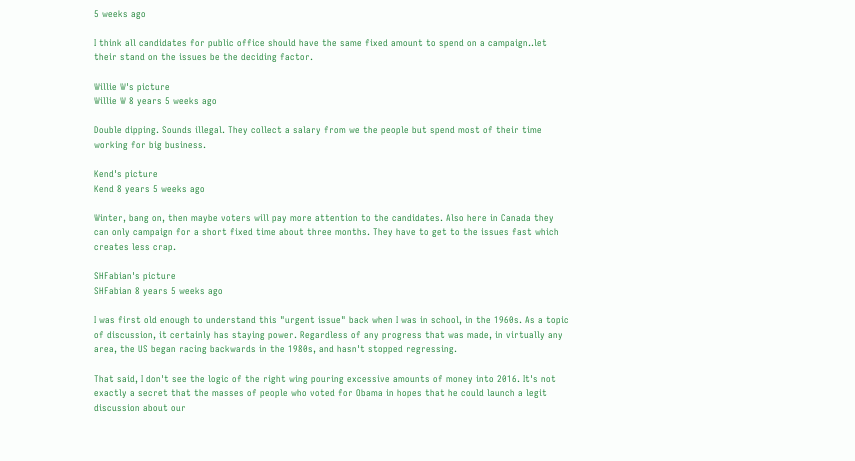5 weeks ago

I think all candidates for public office should have the same fixed amount to spend on a campaign..let their stand on the issues be the deciding factor.

Willie W's picture
Willie W 8 years 5 weeks ago

Double dipping. Sounds illegal. They collect a salary from we the people but spend most of their time working for big business.

Kend's picture
Kend 8 years 5 weeks ago

Winter, bang on, then maybe voters will pay more attention to the candidates. Also here in Canada they can only campaign for a short fixed time about three months. They have to get to the issues fast which creates less crap.

SHFabian's picture
SHFabian 8 years 5 weeks ago

I was first old enough to understand this "urgent issue" back when I was in school, in the 1960s. As a topic of discussion, it certainly has staying power. Regardless of any progress that was made, in virtually any area, the US began racing backwards in the 1980s, and hasn't stopped regressing.

That said, I don't see the logic of the right wing pouring excessive amounts of money into 2016. It's not exactly a secret that the masses of people who voted for Obama in hopes that he could launch a legit discussion about our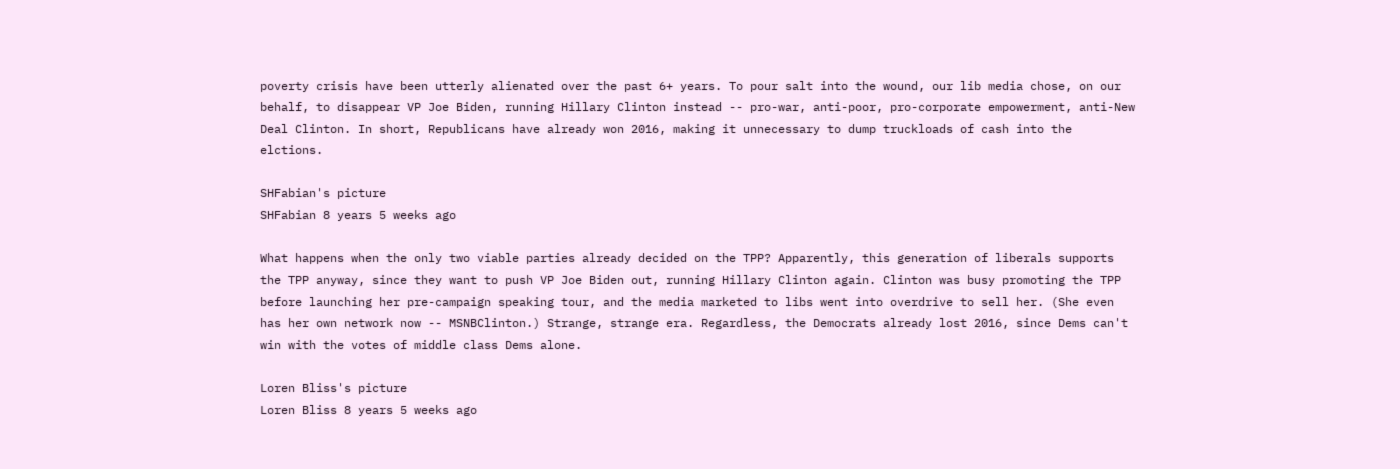poverty crisis have been utterly alienated over the past 6+ years. To pour salt into the wound, our lib media chose, on our behalf, to disappear VP Joe Biden, running Hillary Clinton instead -- pro-war, anti-poor, pro-corporate empowerment, anti-New Deal Clinton. In short, Republicans have already won 2016, making it unnecessary to dump truckloads of cash into the elctions.

SHFabian's picture
SHFabian 8 years 5 weeks ago

What happens when the only two viable parties already decided on the TPP? Apparently, this generation of liberals supports the TPP anyway, since they want to push VP Joe Biden out, running Hillary Clinton again. Clinton was busy promoting the TPP before launching her pre-campaign speaking tour, and the media marketed to libs went into overdrive to sell her. (She even has her own network now -- MSNBClinton.) Strange, strange era. Regardless, the Democrats already lost 2016, since Dems can't win with the votes of middle class Dems alone.

Loren Bliss's picture
Loren Bliss 8 years 5 weeks ago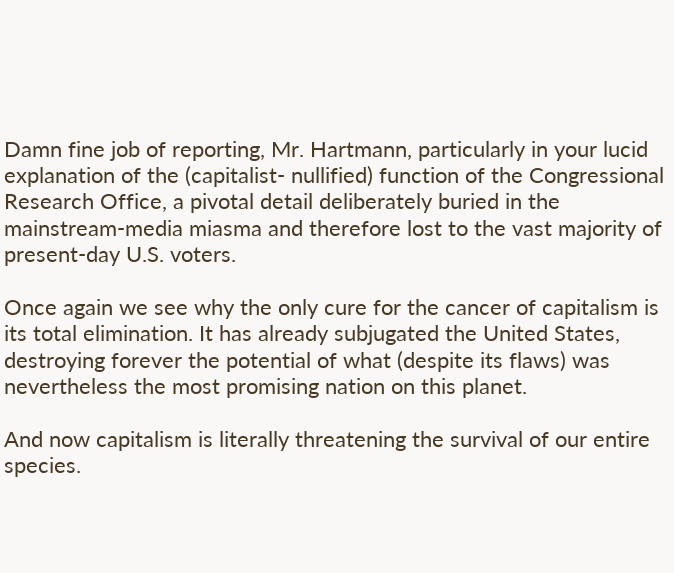Damn fine job of reporting, Mr. Hartmann, particularly in your lucid explanation of the (capitalist- nullified) function of the Congressional Research Office, a pivotal detail deliberately buried in the mainstream-media miasma and therefore lost to the vast majority of present-day U.S. voters.

Once again we see why the only cure for the cancer of capitalism is its total elimination. It has already subjugated the United States, destroying forever the potential of what (despite its flaws) was nevertheless the most promising nation on this planet.

And now capitalism is literally threatening the survival of our entire species.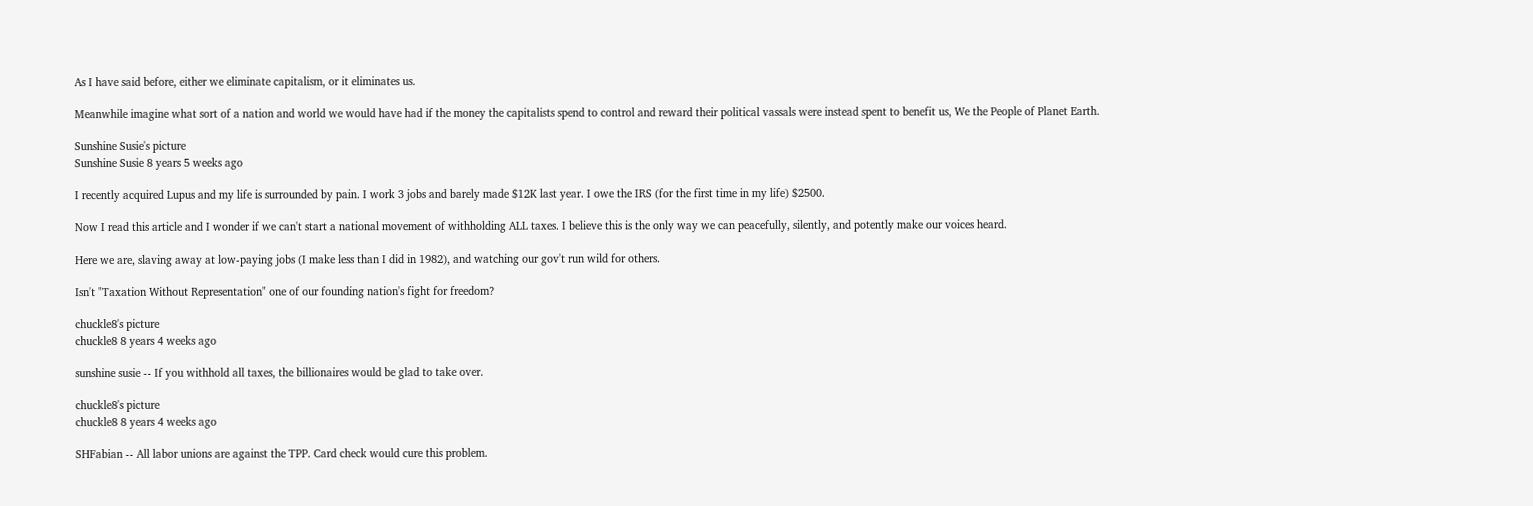As I have said before, either we eliminate capitalism, or it eliminates us.

Meanwhile imagine what sort of a nation and world we would have had if the money the capitalists spend to control and reward their political vassals were instead spent to benefit us, We the People of Planet Earth.

Sunshine Susie's picture
Sunshine Susie 8 years 5 weeks ago

I recently acquired Lupus and my life is surrounded by pain. I work 3 jobs and barely made $12K last year. I owe the IRS (for the first time in my life) $2500.

Now I read this article and I wonder if we can't start a national movement of withholding ALL taxes. I believe this is the only way we can peacefully, silently, and potently make our voices heard.

Here we are, slaving away at low-paying jobs (I make less than I did in 1982), and watching our gov't run wild for others.

Isn't "Taxation Without Representation" one of our founding nation's fight for freedom?

chuckle8's picture
chuckle8 8 years 4 weeks ago

sunshine susie -- If you withhold all taxes, the billionaires would be glad to take over.

chuckle8's picture
chuckle8 8 years 4 weeks ago

SHFabian -- All labor unions are against the TPP. Card check would cure this problem.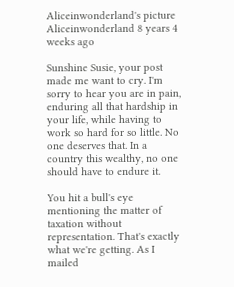Aliceinwonderland's picture
Aliceinwonderland 8 years 4 weeks ago

Sunshine Susie, your post made me want to cry. I'm sorry to hear you are in pain, enduring all that hardship in your life, while having to work so hard for so little. No one deserves that. In a country this wealthy, no one should have to endure it.

You hit a bull's eye mentioning the matter of taxation without representation. That's exactly what we're getting. As I mailed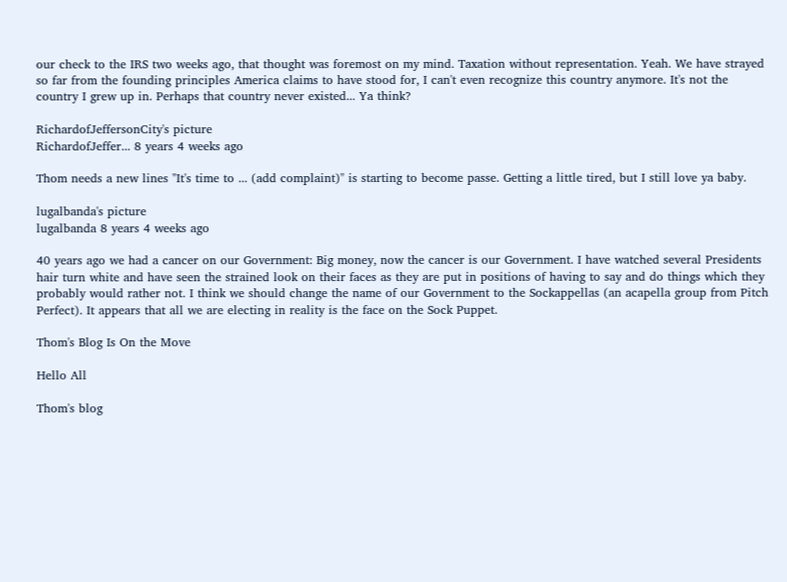our check to the IRS two weeks ago, that thought was foremost on my mind. Taxation without representation. Yeah. We have strayed so far from the founding principles America claims to have stood for, I can't even recognize this country anymore. It's not the country I grew up in. Perhaps that country never existed... Ya think?

RichardofJeffersonCity's picture
RichardofJeffer... 8 years 4 weeks ago

Thom needs a new lines "It's time to ... (add complaint)" is starting to become passe. Getting a little tired, but I still love ya baby.

lugalbanda's picture
lugalbanda 8 years 4 weeks ago

40 years ago we had a cancer on our Government: Big money, now the cancer is our Government. I have watched several Presidents hair turn white and have seen the strained look on their faces as they are put in positions of having to say and do things which they probably would rather not. I think we should change the name of our Government to the Sockappellas (an acapella group from Pitch Perfect). It appears that all we are electing in reality is the face on the Sock Puppet.

Thom's Blog Is On the Move

Hello All

Thom's blog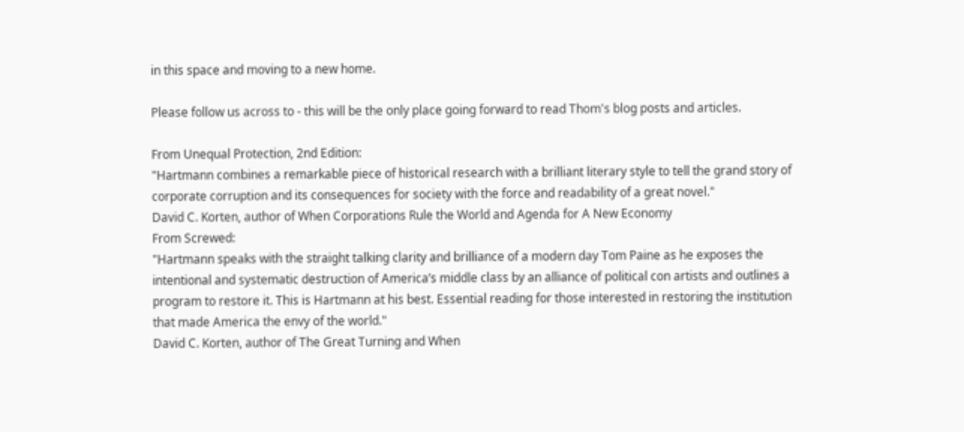in this space and moving to a new home.

Please follow us across to - this will be the only place going forward to read Thom's blog posts and articles.

From Unequal Protection, 2nd Edition:
"Hartmann combines a remarkable piece of historical research with a brilliant literary style to tell the grand story of corporate corruption and its consequences for society with the force and readability of a great novel."
David C. Korten, author of When Corporations Rule the World and Agenda for A New Economy
From Screwed:
"Hartmann speaks with the straight talking clarity and brilliance of a modern day Tom Paine as he exposes the intentional and systematic destruction of America’s middle class by an alliance of political con artists and outlines a program to restore it. This is Hartmann at his best. Essential reading for those interested in restoring the institution that made America the envy of the world."
David C. Korten, author of The Great Turning and When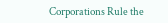Corporations Rule the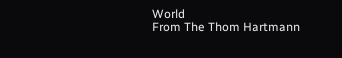World
From The Thom Hartmann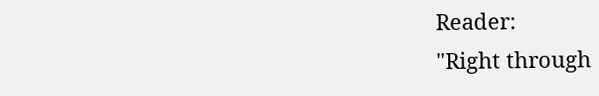Reader:
"Right through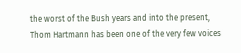the worst of the Bush years and into the present, Thom Hartmann has been one of the very few voices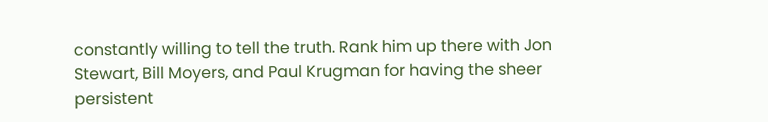constantly willing to tell the truth. Rank him up there with Jon Stewart, Bill Moyers, and Paul Krugman for having the sheer persistent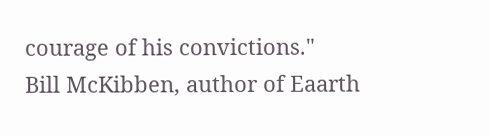courage of his convictions."
Bill McKibben, author of Eaarth